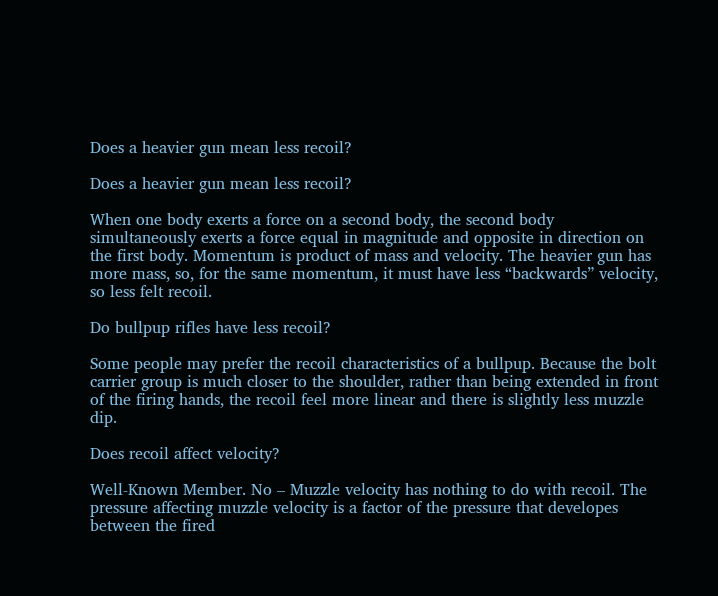Does a heavier gun mean less recoil?

Does a heavier gun mean less recoil?

When one body exerts a force on a second body, the second body simultaneously exerts a force equal in magnitude and opposite in direction on the first body. Momentum is product of mass and velocity. The heavier gun has more mass, so, for the same momentum, it must have less “backwards” velocity, so less felt recoil.

Do bullpup rifles have less recoil?

Some people may prefer the recoil characteristics of a bullpup. Because the bolt carrier group is much closer to the shoulder, rather than being extended in front of the firing hands, the recoil feel more linear and there is slightly less muzzle dip.

Does recoil affect velocity?

Well-Known Member. No – Muzzle velocity has nothing to do with recoil. The pressure affecting muzzle velocity is a factor of the pressure that developes between the fired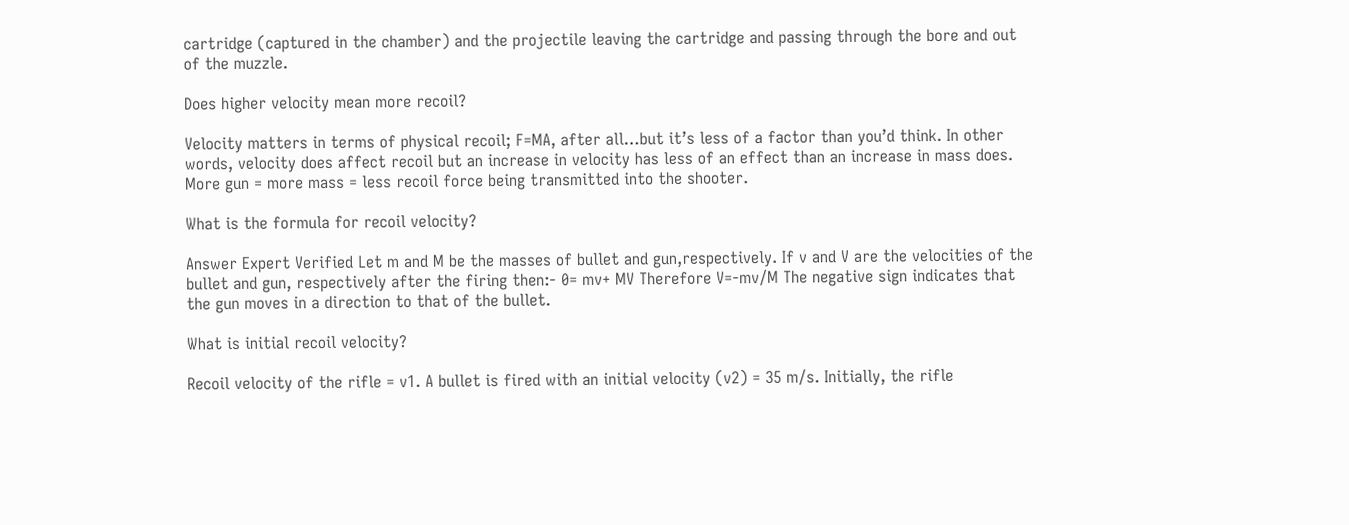cartridge (captured in the chamber) and the projectile leaving the cartridge and passing through the bore and out of the muzzle.

Does higher velocity mean more recoil?

Velocity matters in terms of physical recoil; F=MA, after all…but it’s less of a factor than you’d think. In other words, velocity does affect recoil but an increase in velocity has less of an effect than an increase in mass does. More gun = more mass = less recoil force being transmitted into the shooter.

What is the formula for recoil velocity?

Answer Expert Verified Let m and M be the masses of bullet and gun,respectively. If v and V are the velocities of the bullet and gun, respectively after the firing then:- 0= mv+ MV Therefore V=-mv/M The negative sign indicates that the gun moves in a direction to that of the bullet.

What is initial recoil velocity?

Recoil velocity of the rifle = v1. A bullet is fired with an initial velocity (v2) = 35 m/s. Initially, the rifle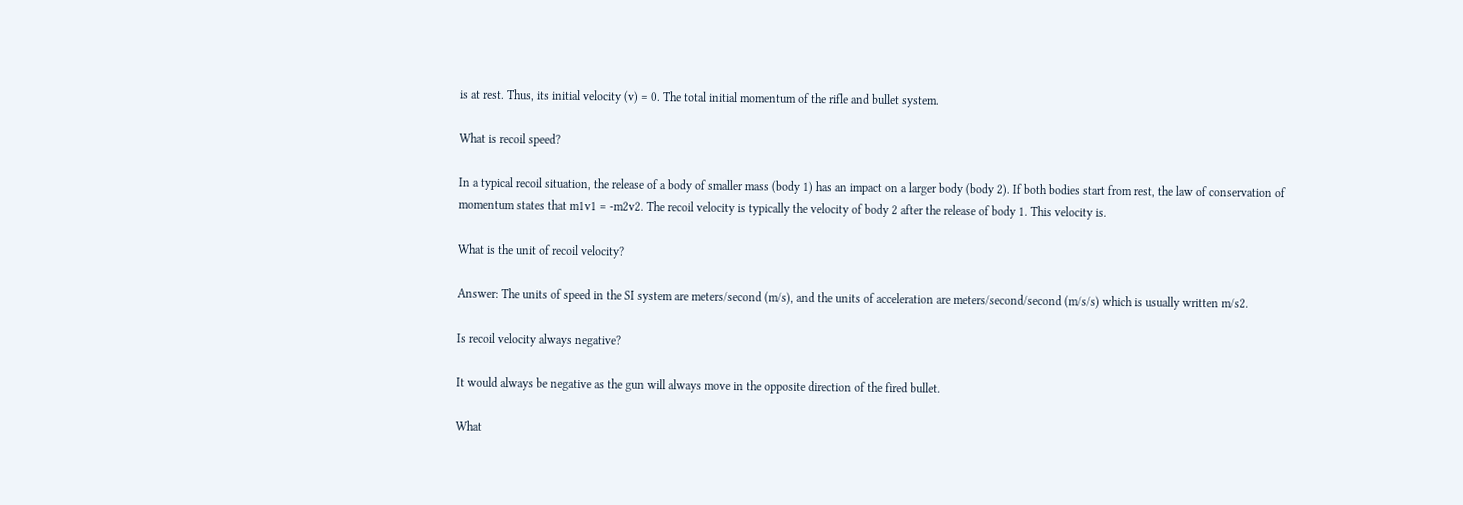is at rest. Thus, its initial velocity (v) = 0. The total initial momentum of the rifle and bullet system.

What is recoil speed?

In a typical recoil situation, the release of a body of smaller mass (body 1) has an impact on a larger body (body 2). If both bodies start from rest, the law of conservation of momentum states that m1v1 = -m2v2. The recoil velocity is typically the velocity of body 2 after the release of body 1. This velocity is.

What is the unit of recoil velocity?

Answer: The units of speed in the SI system are meters/second (m/s), and the units of acceleration are meters/second/second (m/s/s) which is usually written m/s2.

Is recoil velocity always negative?

It would always be negative as the gun will always move in the opposite direction of the fired bullet.

What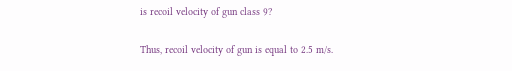is recoil velocity of gun class 9?

Thus, recoil velocity of gun is equal to 2.5 m/s.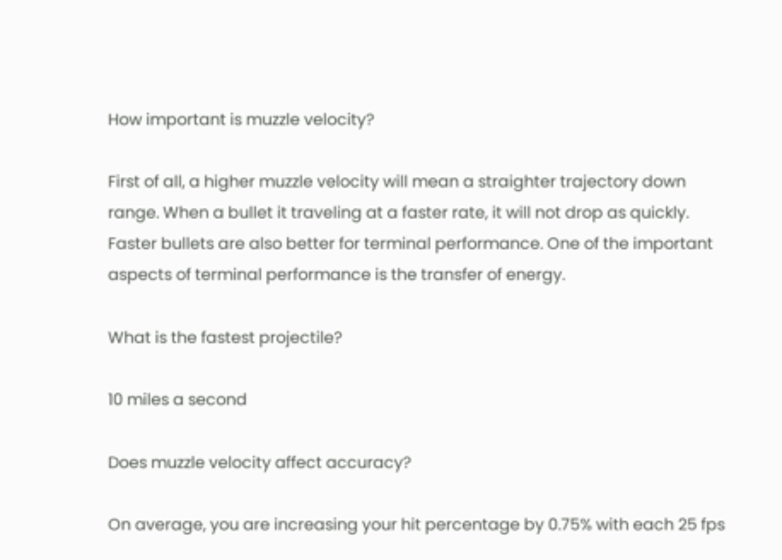How important is muzzle velocity?

First of all, a higher muzzle velocity will mean a straighter trajectory down range. When a bullet it traveling at a faster rate, it will not drop as quickly. Faster bullets are also better for terminal performance. One of the important aspects of terminal performance is the transfer of energy.

What is the fastest projectile?

10 miles a second

Does muzzle velocity affect accuracy?

On average, you are increasing your hit percentage by 0.75% with each 25 fps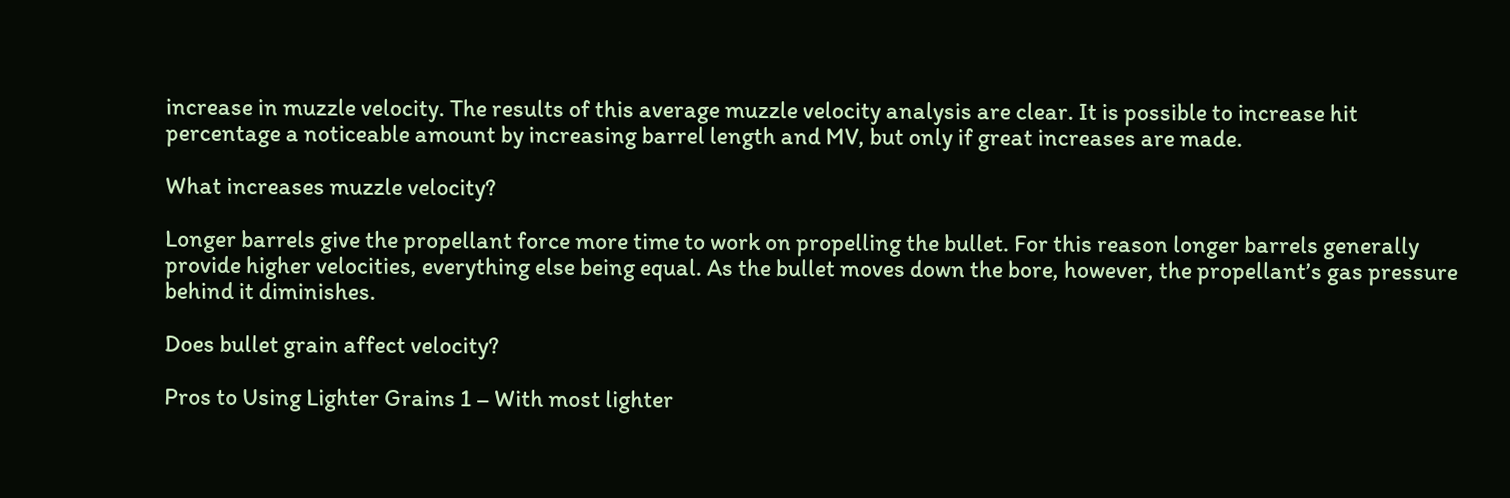increase in muzzle velocity. The results of this average muzzle velocity analysis are clear. It is possible to increase hit percentage a noticeable amount by increasing barrel length and MV, but only if great increases are made.

What increases muzzle velocity?

Longer barrels give the propellant force more time to work on propelling the bullet. For this reason longer barrels generally provide higher velocities, everything else being equal. As the bullet moves down the bore, however, the propellant’s gas pressure behind it diminishes.

Does bullet grain affect velocity?

Pros to Using Lighter Grains 1 – With most lighter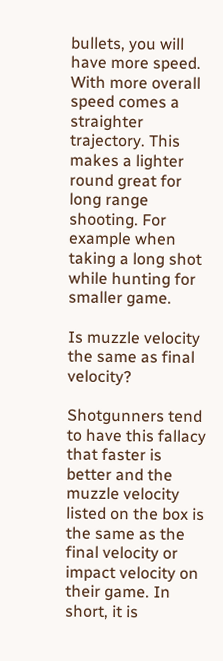bullets, you will have more speed. With more overall speed comes a straighter trajectory. This makes a lighter round great for long range shooting. For example when taking a long shot while hunting for smaller game.

Is muzzle velocity the same as final velocity?

Shotgunners tend to have this fallacy that faster is better and the muzzle velocity listed on the box is the same as the final velocity or impact velocity on their game. In short, it is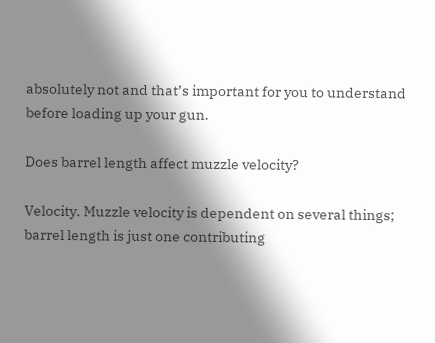absolutely not and that’s important for you to understand before loading up your gun.

Does barrel length affect muzzle velocity?

Velocity. Muzzle velocity is dependent on several things; barrel length is just one contributing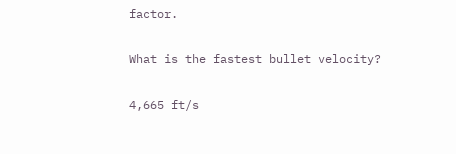factor.

What is the fastest bullet velocity?

4,665 ft/s